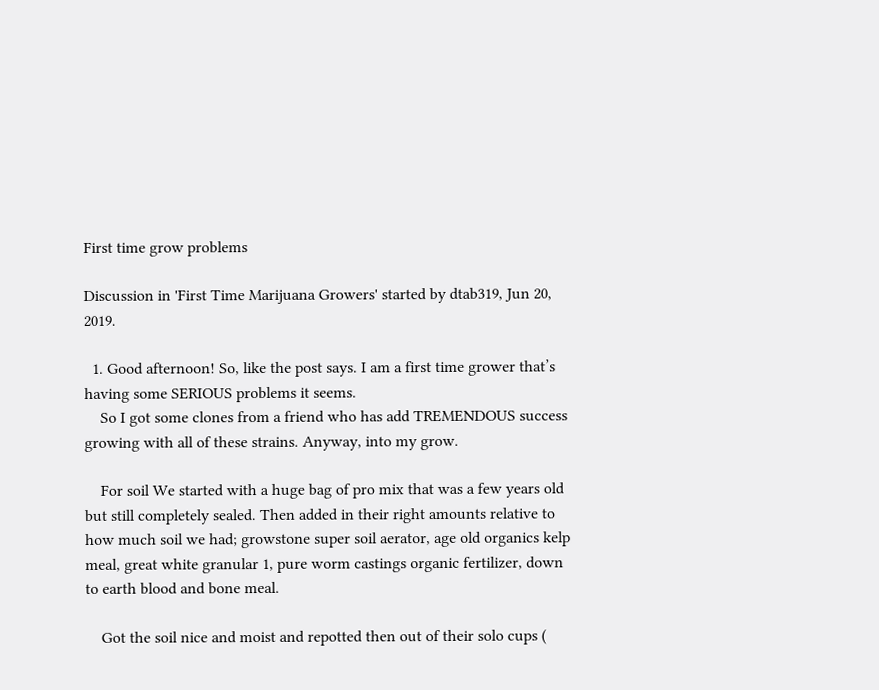First time grow problems

Discussion in 'First Time Marijuana Growers' started by dtab319, Jun 20, 2019.

  1. Good afternoon! So, like the post says. I am a first time grower that’s having some SERIOUS problems it seems.
    So I got some clones from a friend who has add TREMENDOUS success growing with all of these strains. Anyway, into my grow.

    For soil We started with a huge bag of pro mix that was a few years old but still completely sealed. Then added in their right amounts relative to how much soil we had; growstone super soil aerator, age old organics kelp meal, great white granular 1, pure worm castings organic fertilizer, down to earth blood and bone meal.

    Got the soil nice and moist and repotted then out of their solo cups (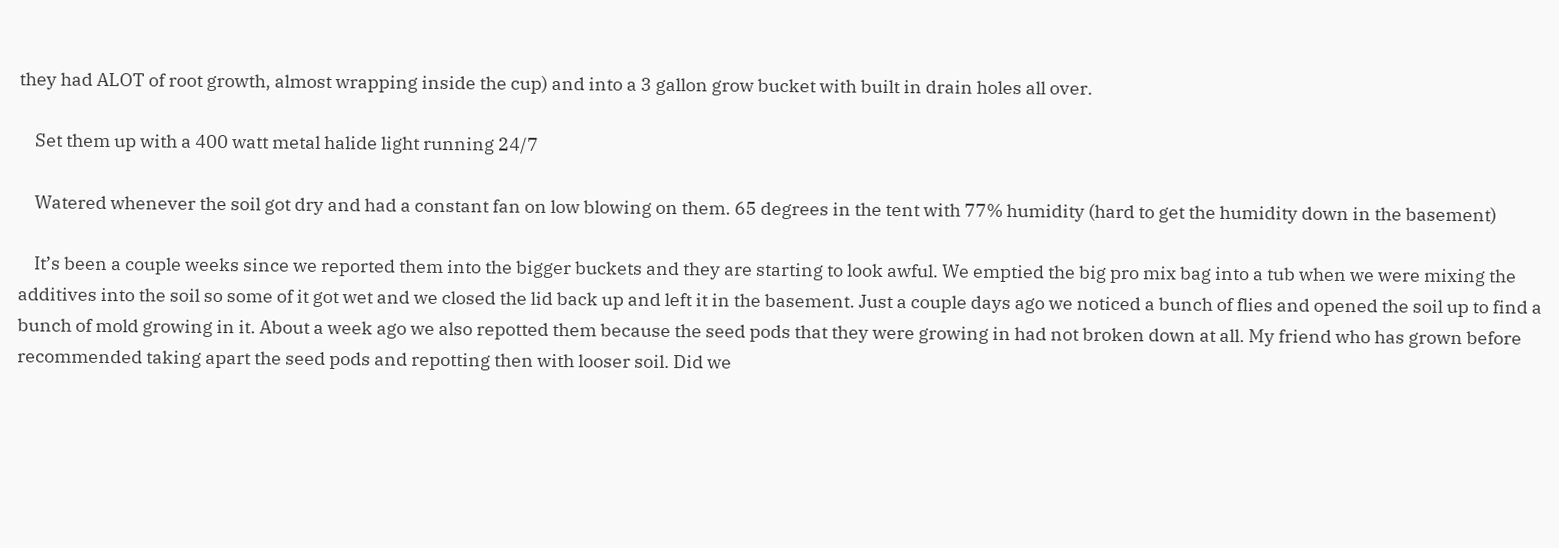they had ALOT of root growth, almost wrapping inside the cup) and into a 3 gallon grow bucket with built in drain holes all over.

    Set them up with a 400 watt metal halide light running 24/7

    Watered whenever the soil got dry and had a constant fan on low blowing on them. 65 degrees in the tent with 77% humidity (hard to get the humidity down in the basement)

    It’s been a couple weeks since we reported them into the bigger buckets and they are starting to look awful. We emptied the big pro mix bag into a tub when we were mixing the additives into the soil so some of it got wet and we closed the lid back up and left it in the basement. Just a couple days ago we noticed a bunch of flies and opened the soil up to find a bunch of mold growing in it. About a week ago we also repotted them because the seed pods that they were growing in had not broken down at all. My friend who has grown before recommended taking apart the seed pods and repotting then with looser soil. Did we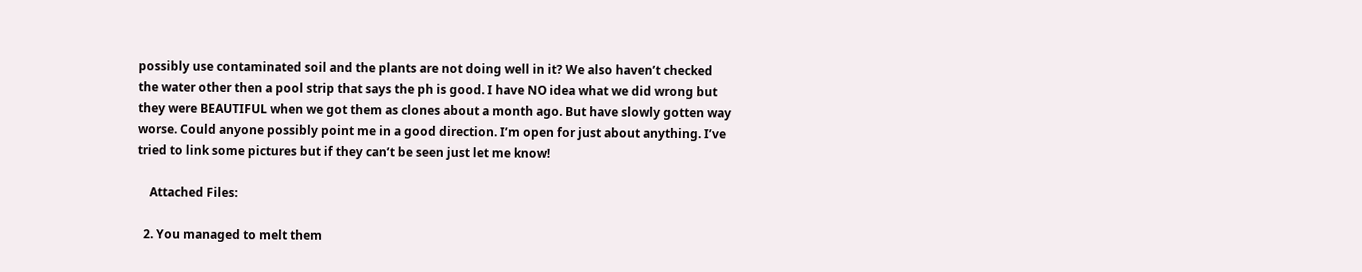possibly use contaminated soil and the plants are not doing well in it? We also haven’t checked the water other then a pool strip that says the ph is good. I have NO idea what we did wrong but they were BEAUTIFUL when we got them as clones about a month ago. But have slowly gotten way worse. Could anyone possibly point me in a good direction. I’m open for just about anything. I’ve tried to link some pictures but if they can’t be seen just let me know!

    Attached Files:

  2. You managed to melt them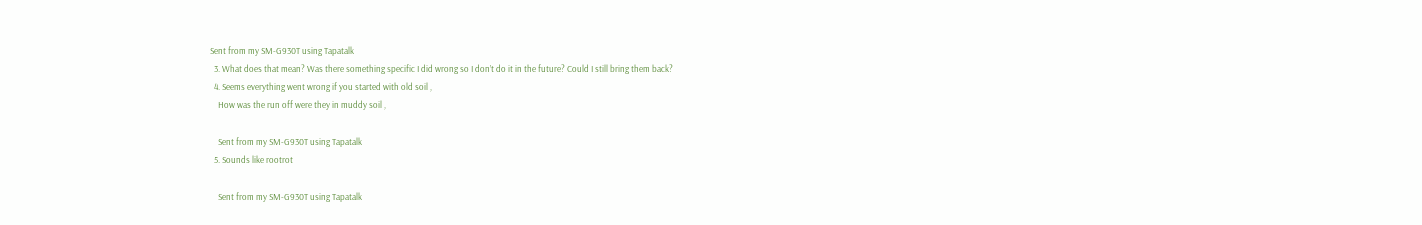Sent from my SM-G930T using Tapatalk
  3. What does that mean? Was there something specific I did wrong so I don’t do it in the future? Could I still bring them back?
  4. Seems everything went wrong if you started with old soil ,
    How was the run off were they in muddy soil ,

    Sent from my SM-G930T using Tapatalk
  5. Sounds like rootrot

    Sent from my SM-G930T using Tapatalk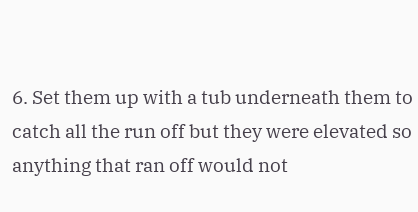6. Set them up with a tub underneath them to catch all the run off but they were elevated so anything that ran off would not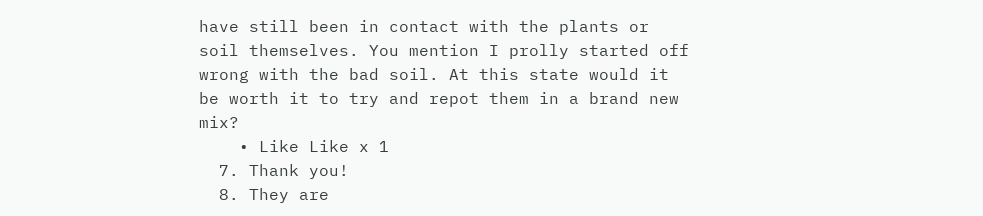have still been in contact with the plants or soil themselves. You mention I prolly started off wrong with the bad soil. At this state would it be worth it to try and repot them in a brand new mix?
    • Like Like x 1
  7. Thank you!
  8. They are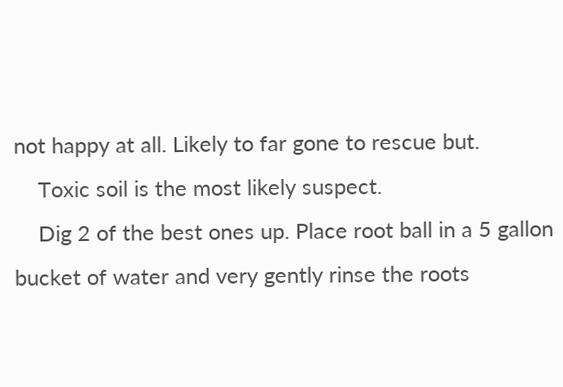not happy at all. Likely to far gone to rescue but.
    Toxic soil is the most likely suspect.
    Dig 2 of the best ones up. Place root ball in a 5 gallon bucket of water and very gently rinse the roots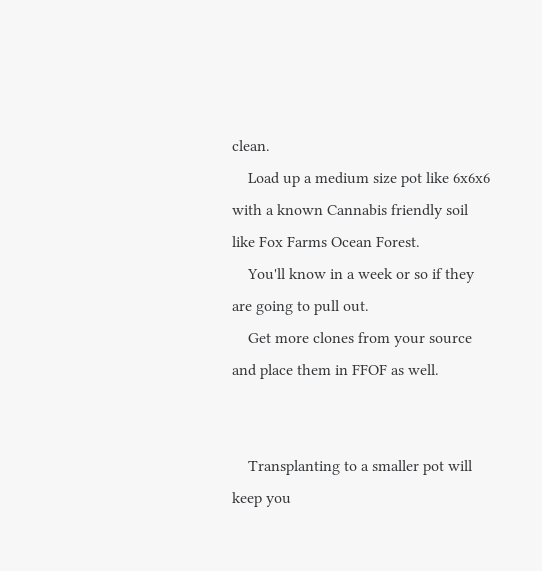clean.
    Load up a medium size pot like 6x6x6 with a known Cannabis friendly soil like Fox Farms Ocean Forest.
    You'll know in a week or so if they are going to pull out.
    Get more clones from your source and place them in FFOF as well.


    Transplanting to a smaller pot will keep you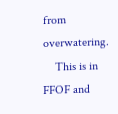from overwatering.
    This is in FFOF and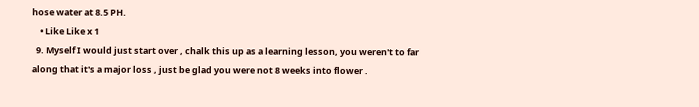hose water at 8.5 PH.
    • Like Like x 1
  9. Myself I would just start over , chalk this up as a learning lesson, you weren't to far along that it's a major loss , just be glad you were not 8 weeks into flower .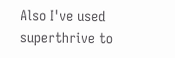Also I've used superthrive to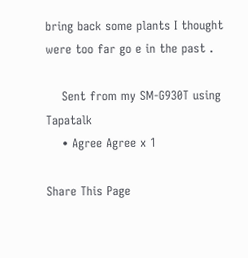bring back some plants I thought were too far go e in the past .

    Sent from my SM-G930T using Tapatalk
    • Agree Agree x 1

Share This Page